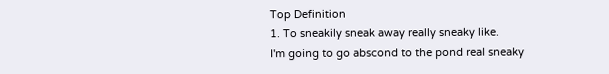Top Definition
1. To sneakily sneak away really sneaky like.
I'm going to go abscond to the pond real sneaky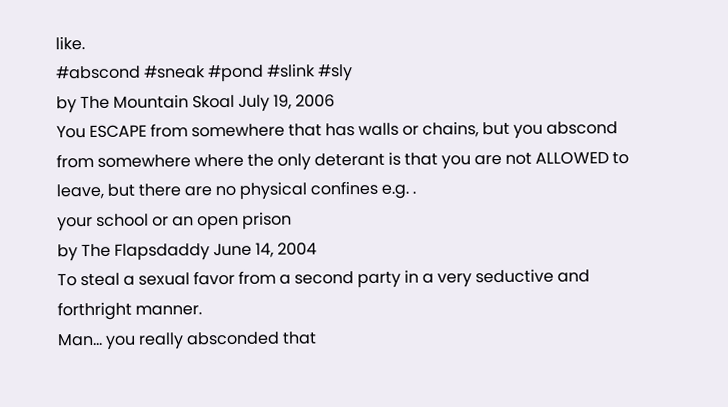like.
#abscond #sneak #pond #slink #sly
by The Mountain Skoal July 19, 2006
You ESCAPE from somewhere that has walls or chains, but you abscond from somewhere where the only deterant is that you are not ALLOWED to leave, but there are no physical confines e.g. .
your school or an open prison
by The Flapsdaddy June 14, 2004
To steal a sexual favor from a second party in a very seductive and forthright manner.
Man... you really absconded that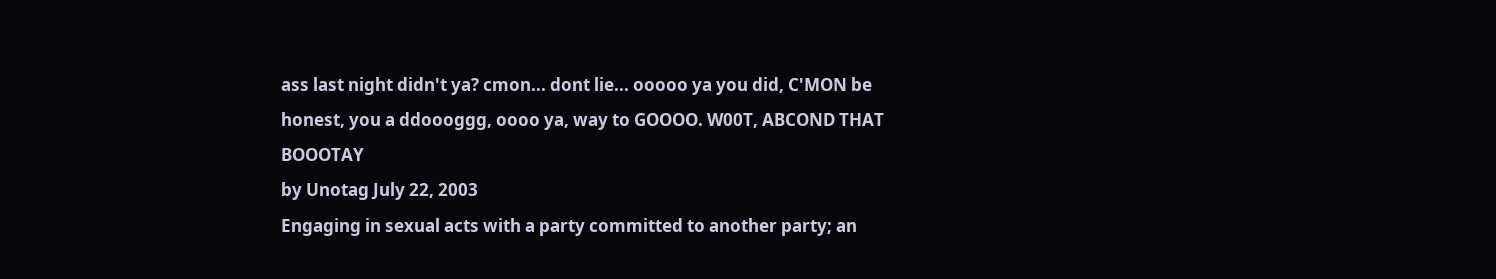ass last night didn't ya? cmon... dont lie... ooooo ya you did, C'MON be honest, you a ddoooggg, oooo ya, way to GOOOO. W00T, ABCOND THAT BOOOTAY
by Unotag July 22, 2003
Engaging in sexual acts with a party committed to another party; an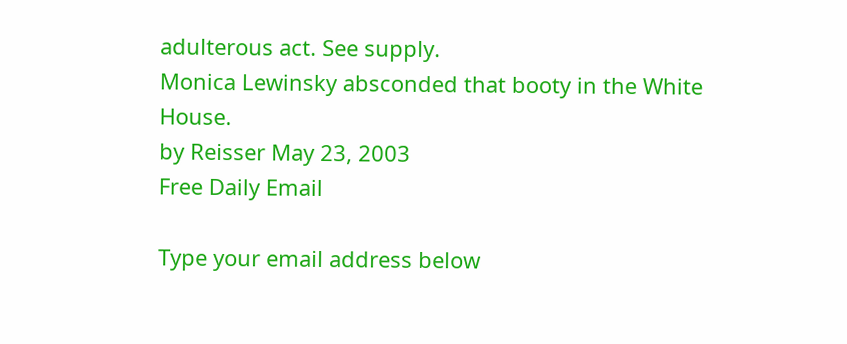adulterous act. See supply.
Monica Lewinsky absconded that booty in the White House.
by Reisser May 23, 2003
Free Daily Email

Type your email address below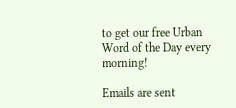to get our free Urban Word of the Day every morning!

Emails are sent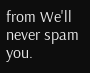from We'll never spam you.